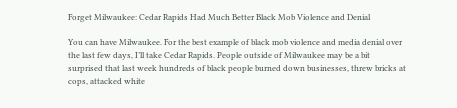Forget Milwaukee: Cedar Rapids Had Much Better Black Mob Violence and Denial

You can have Milwaukee. For the best example of black mob violence and media denial over the last few days, I’ll take Cedar Rapids. People outside of Milwaukee may be a bit surprised that last week hundreds of black people burned down businesses, threw bricks at cops, attacked white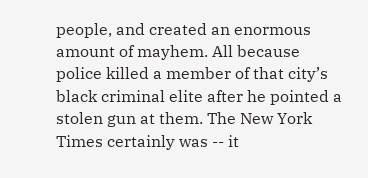people, and created an enormous amount of mayhem. All because police killed a member of that city’s black criminal elite after he pointed a stolen gun at them. The New York Times certainly was -- it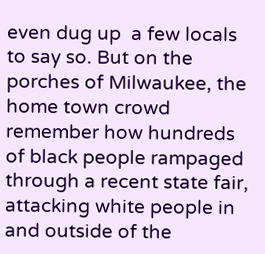even dug up  a few locals to say so. But on the porches of Milwaukee, the home town crowd remember how hundreds of black people rampaged through a recent state fair, attacking white people in and outside of the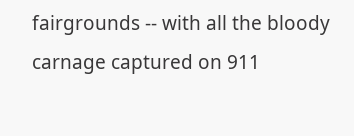fairgrounds -- with all the bloody carnage captured on 911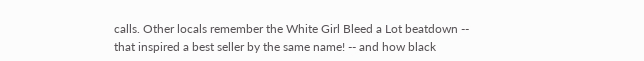calls. Other locals remember the White Girl Bleed a Lot beatdown -- that inspired a best seller by the same name! -- and how black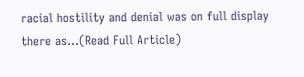racial hostility and denial was on full display there as...(Read Full Article)